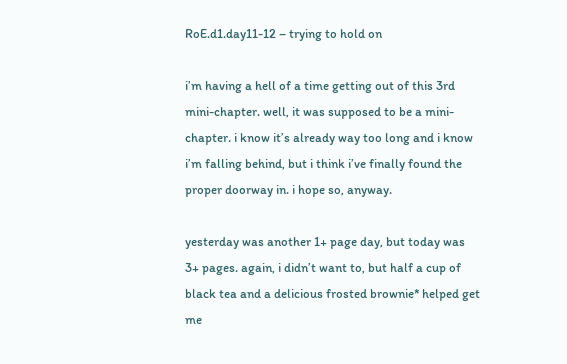RoE.d1.day11-12 – trying to hold on

i’m having a hell of a time getting out of this 3rd mini-chapter. well, it was supposed to be a mini-chapter. i know it’s already way too long and i know i’m falling behind, but i think i’ve finally found the proper doorway in. i hope so, anyway.

yesterday was another 1+ page day, but today was 3+ pages. again, i didn’t want to, but half a cup of black tea and a delicious frosted brownie* helped get me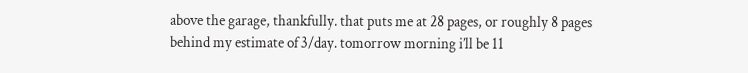above the garage, thankfully. that puts me at 28 pages, or roughly 8 pages behind my estimate of 3/day. tomorrow morning i’ll be 11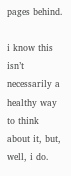pages behind.

i know this isn’t necessarily a healthy way to think about it, but, well, i do.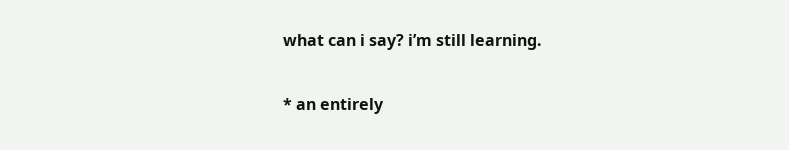what can i say? i’m still learning.

* an entirely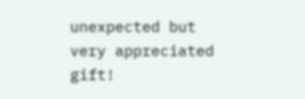unexpected but very appreciated gift!